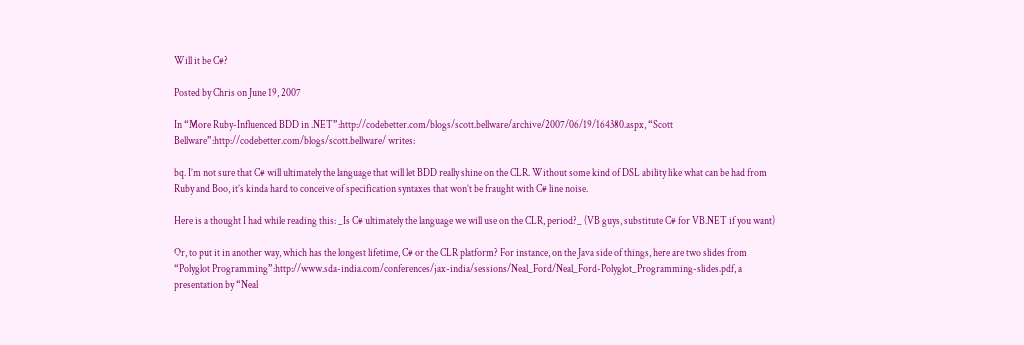Will it be C#?

Posted by Chris on June 19, 2007

In “More Ruby-Influenced BDD in .NET”:http://codebetter.com/blogs/scott.bellware/archive/2007/06/19/164380.aspx, “Scott Bellware”:http://codebetter.com/blogs/scott.bellware/ writes:

bq. I’m not sure that C# will ultimately the language that will let BDD really shine on the CLR. Without some kind of DSL ability like what can be had from Ruby and Boo, it’s kinda hard to conceive of specification syntaxes that won’t be fraught with C# line noise.

Here is a thought I had while reading this: _Is C# ultimately the language we will use on the CLR, period?_ (VB guys, substitute C# for VB.NET if you want)

Or, to put it in another way, which has the longest lifetime, C# or the CLR platform? For instance, on the Java side of things, here are two slides from “Polyglot Programming”:http://www.sda-india.com/conferences/jax-india/sessions/Neal_Ford/Neal_Ford-Polyglot_Programming-slides.pdf, a presentation by “Neal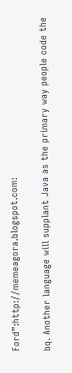Ford”:http://memeagora.blogspot.com:

bq. Another language will supplant Java as the primary way people code the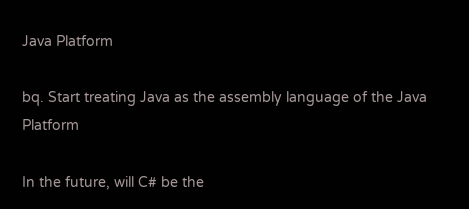Java Platform

bq. Start treating Java as the assembly language of the Java Platform

In the future, will C# be the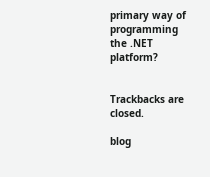primary way of programming the .NET platform?


Trackbacks are closed.

blog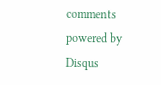comments powered by Disqus